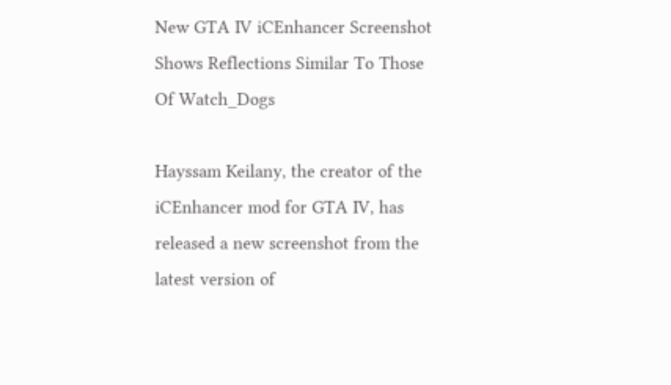New GTA IV iCEnhancer Screenshot Shows Reflections Similar To Those Of Watch_Dogs

Hayssam Keilany, the creator of the iCEnhancer mod for GTA IV, has released a new screenshot from the latest version of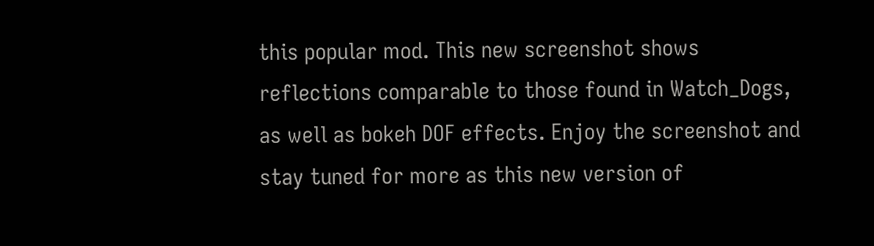this popular mod. This new screenshot shows reflections comparable to those found in Watch_Dogs, as well as bokeh DOF effects. Enjoy the screenshot and stay tuned for more as this new version of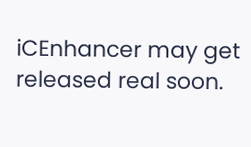iCEnhancer may get released real soon.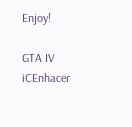Enjoy!

GTA IV iCEnhacer